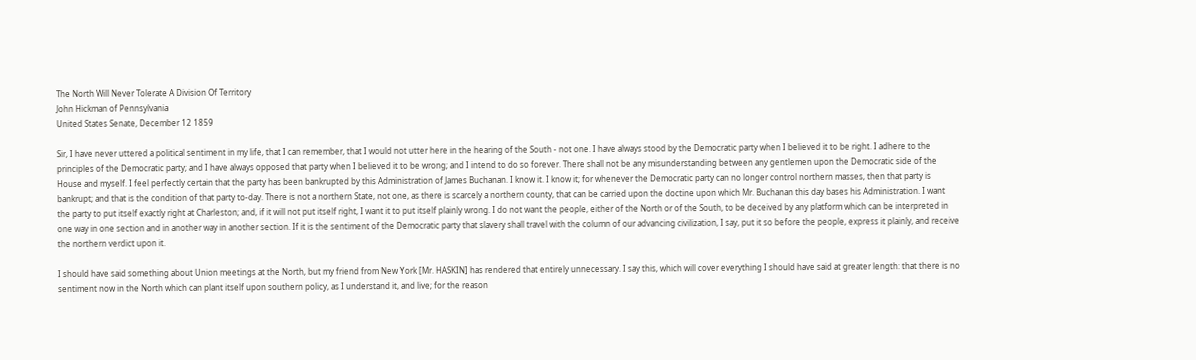The North Will Never Tolerate A Division Of Territory
John Hickman of Pennsylvania
United States Senate, December 12 1859

Sir, I have never uttered a political sentiment in my life, that I can remember, that I would not utter here in the hearing of the South - not one. I have always stood by the Democratic party when I believed it to be right. I adhere to the principles of the Democratic party; and I have always opposed that party when I believed it to be wrong; and I intend to do so forever. There shall not be any misunderstanding between any gentlemen upon the Democratic side of the House and myself. I feel perfectly certain that the party has been bankrupted by this Administration of James Buchanan. I know it. I know it; for whenever the Democratic party can no longer control northern masses, then that party is bankrupt; and that is the condition of that party to-day. There is not a northern State, not one, as there is scarcely a northern county, that can be carried upon the doctine upon which Mr. Buchanan this day bases his Administration. I want the party to put itself exactly right at Charleston; and, if it will not put itself right, I want it to put itself plainly wrong. I do not want the people, either of the North or of the South, to be deceived by any platform which can be interpreted in one way in one section and in another way in another section. If it is the sentiment of the Democratic party that slavery shall travel with the column of our advancing civilization, I say, put it so before the people, express it plainly, and receive the northern verdict upon it.

I should have said something about Union meetings at the North, but my friend from New York [Mr. HASKIN] has rendered that entirely unnecessary. I say this, which will cover everything I should have said at greater length: that there is no sentiment now in the North which can plant itself upon southern policy, as I understand it, and live; for the reason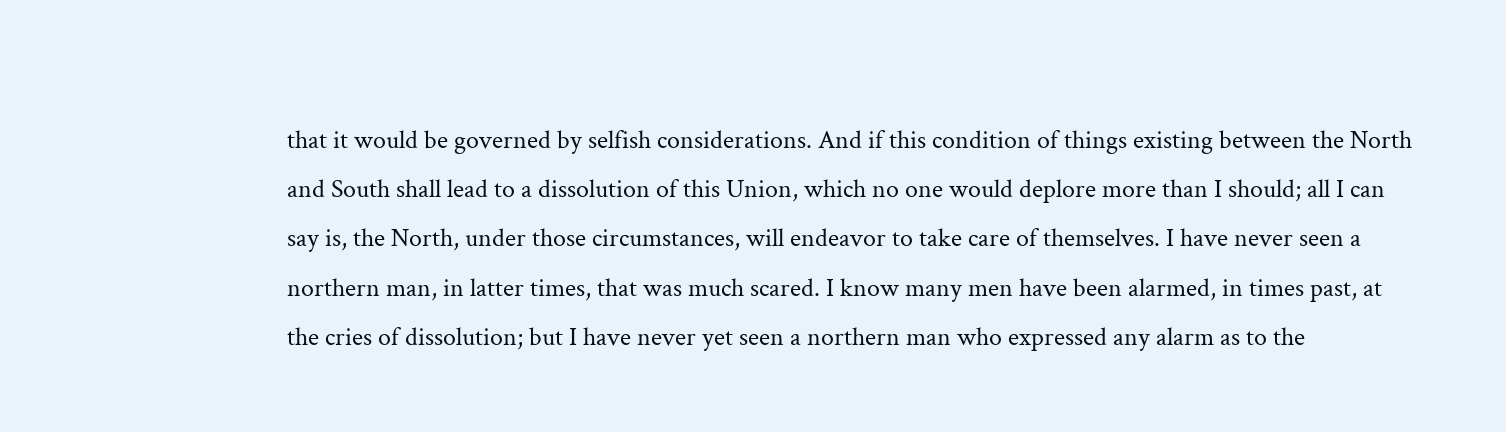that it would be governed by selfish considerations. And if this condition of things existing between the North and South shall lead to a dissolution of this Union, which no one would deplore more than I should; all I can say is, the North, under those circumstances, will endeavor to take care of themselves. I have never seen a northern man, in latter times, that was much scared. I know many men have been alarmed, in times past, at the cries of dissolution; but I have never yet seen a northern man who expressed any alarm as to the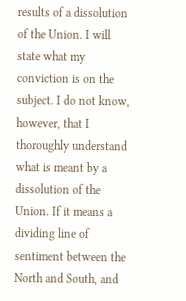results of a dissolution of the Union. I will state what my conviction is on the subject. I do not know, however, that I thoroughly understand what is meant by a dissolution of the Union. If it means a dividing line of sentiment between the North and South, and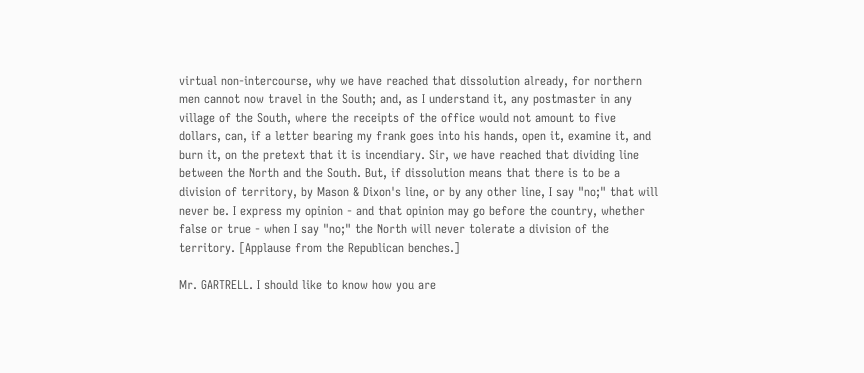virtual non-intercourse, why we have reached that dissolution already, for northern men cannot now travel in the South; and, as I understand it, any postmaster in any village of the South, where the receipts of the office would not amount to five dollars, can, if a letter bearing my frank goes into his hands, open it, examine it, and burn it, on the pretext that it is incendiary. Sir, we have reached that dividing line between the North and the South. But, if dissolution means that there is to be a division of territory, by Mason & Dixon's line, or by any other line, I say "no;" that will never be. I express my opinion - and that opinion may go before the country, whether false or true - when I say "no;" the North will never tolerate a division of the territory. [Applause from the Republican benches.]

Mr. GARTRELL. I should like to know how you are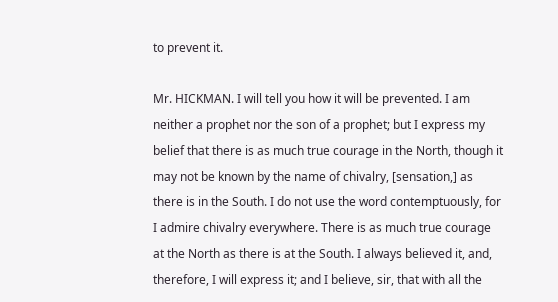to prevent it.

Mr. HICKMAN. I will tell you how it will be prevented. I am neither a prophet nor the son of a prophet; but I express my belief that there is as much true courage in the North, though it may not be known by the name of chivalry, [sensation,] as there is in the South. I do not use the word contemptuously, for I admire chivalry everywhere. There is as much true courage at the North as there is at the South. I always believed it, and, therefore, I will express it; and I believe, sir, that with all the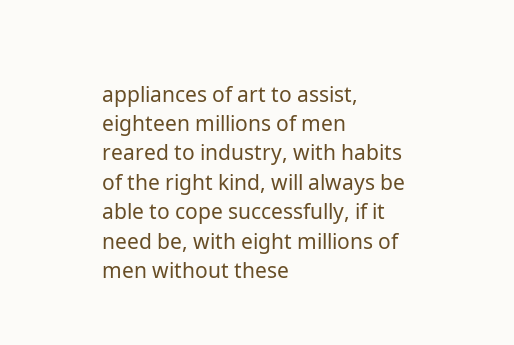appliances of art to assist, eighteen millions of men reared to industry, with habits of the right kind, will always be able to cope successfully, if it need be, with eight millions of men without these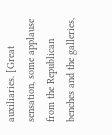auxiliaries. [Great sensation, some applause from the Republican benches and the galleries,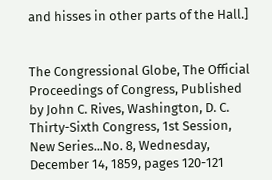and hisses in other parts of the Hall.]


The Congressional Globe, The Official Proceedings of Congress, Published by John C. Rives, Washington, D. C.
Thirty-Sixth Congress, 1st Session, New Series...No. 8, Wednesday, December 14, 1859, pages 120-121